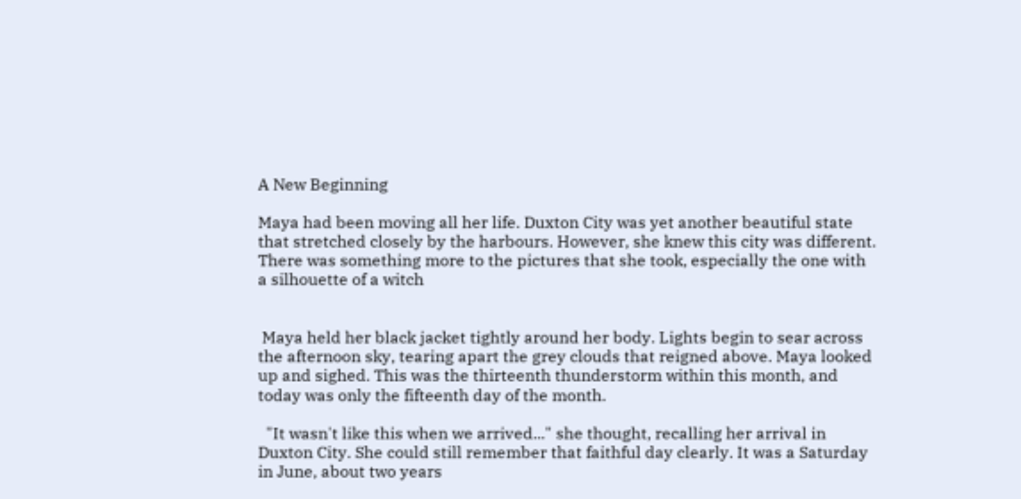A New Beginning

Maya had been moving all her life. Duxton City was yet another beautiful state that stretched closely by the harbours. However, she knew this city was different. There was something more to the pictures that she took, especially the one with a silhouette of a witch


 Maya held her black jacket tightly around her body. Lights begin to sear across the afternoon sky, tearing apart the grey clouds that reigned above. Maya looked up and sighed. This was the thirteenth thunderstorm within this month, and today was only the fifteenth day of the month.

  "It wasn't like this when we arrived..." she thought, recalling her arrival in Duxton City. She could still remember that faithful day clearly. It was a Saturday in June, about two years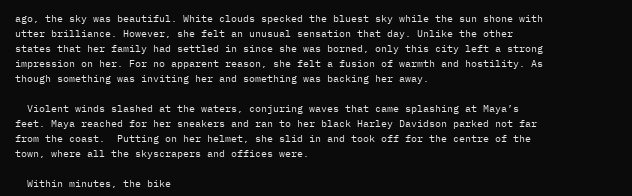ago, the sky was beautiful. White clouds specked the bluest sky while the sun shone with utter brilliance. However, she felt an unusual sensation that day. Unlike the other states that her family had settled in since she was borned, only this city left a strong impression on her. For no apparent reason, she felt a fusion of warmth and hostility. As though something was inviting her and something was backing her away.

  Violent winds slashed at the waters, conjuring waves that came splashing at Maya’s feet. Maya reached for her sneakers and ran to her black Harley Davidson parked not far from the coast.  Putting on her helmet, she slid in and took off for the centre of the town, where all the skyscrapers and offices were.

  Within minutes, the bike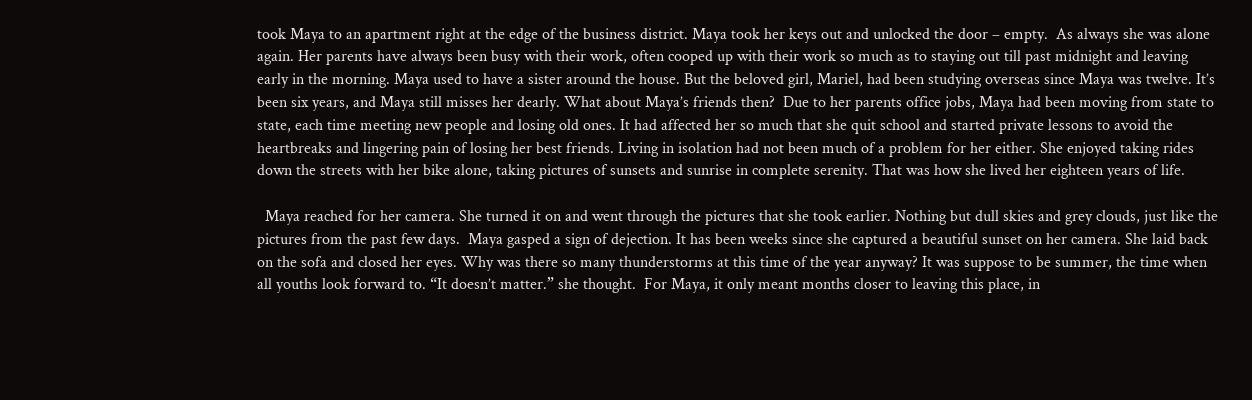took Maya to an apartment right at the edge of the business district. Maya took her keys out and unlocked the door – empty.  As always she was alone again. Her parents have always been busy with their work, often cooped up with their work so much as to staying out till past midnight and leaving early in the morning. Maya used to have a sister around the house. But the beloved girl, Mariel, had been studying overseas since Maya was twelve. It’s been six years, and Maya still misses her dearly. What about Maya’s friends then?  Due to her parents office jobs, Maya had been moving from state to state, each time meeting new people and losing old ones. It had affected her so much that she quit school and started private lessons to avoid the heartbreaks and lingering pain of losing her best friends. Living in isolation had not been much of a problem for her either. She enjoyed taking rides down the streets with her bike alone, taking pictures of sunsets and sunrise in complete serenity. That was how she lived her eighteen years of life.

  Maya reached for her camera. She turned it on and went through the pictures that she took earlier. Nothing but dull skies and grey clouds, just like the pictures from the past few days.  Maya gasped a sign of dejection. It has been weeks since she captured a beautiful sunset on her camera. She laid back on the sofa and closed her eyes. Why was there so many thunderstorms at this time of the year anyway? It was suppose to be summer, the time when all youths look forward to. “It doesn’t matter.” she thought.  For Maya, it only meant months closer to leaving this place, in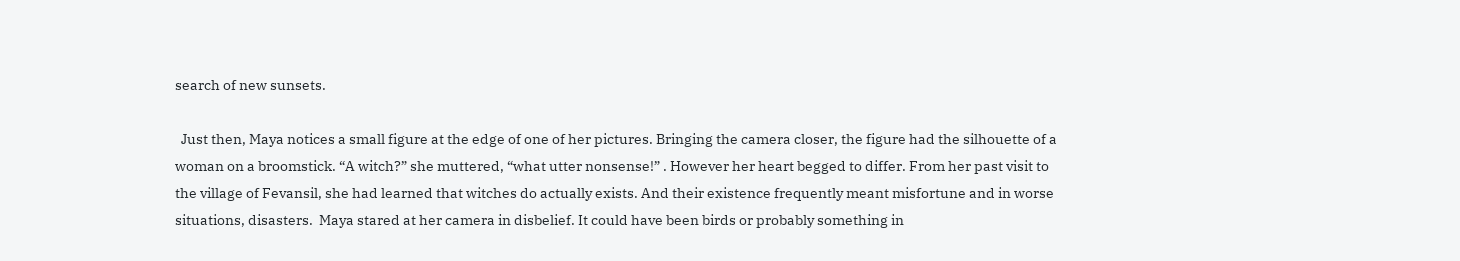search of new sunsets.

  Just then, Maya notices a small figure at the edge of one of her pictures. Bringing the camera closer, the figure had the silhouette of a woman on a broomstick. “A witch?” she muttered, “what utter nonsense!” . However her heart begged to differ. From her past visit to the village of Fevansil, she had learned that witches do actually exists. And their existence frequently meant misfortune and in worse situations, disasters.  Maya stared at her camera in disbelief. It could have been birds or probably something in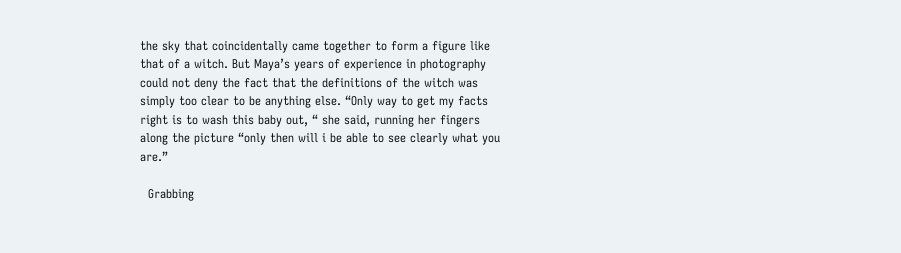the sky that coincidentally came together to form a figure like that of a witch. But Maya’s years of experience in photography could not deny the fact that the definitions of the witch was simply too clear to be anything else. “Only way to get my facts right is to wash this baby out, “ she said, running her fingers along the picture “only then will i be able to see clearly what you are.”

  Grabbing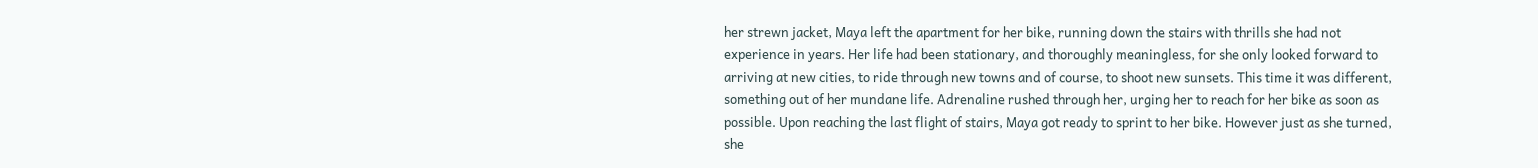her strewn jacket, Maya left the apartment for her bike, running down the stairs with thrills she had not experience in years. Her life had been stationary, and thoroughly meaningless, for she only looked forward to arriving at new cities, to ride through new towns and of course, to shoot new sunsets. This time it was different, something out of her mundane life. Adrenaline rushed through her, urging her to reach for her bike as soon as possible. Upon reaching the last flight of stairs, Maya got ready to sprint to her bike. However just as she turned, she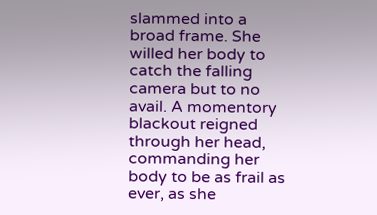slammed into a broad frame. She willed her body to catch the falling camera but to no avail. A momentory blackout reigned through her head, commanding her body to be as frail as ever, as she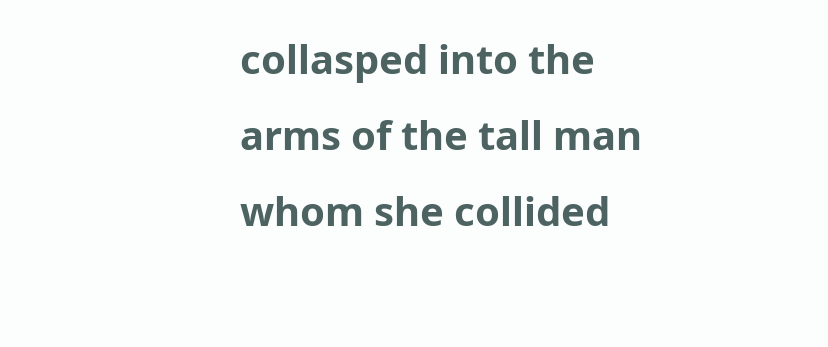collasped into the arms of the tall man whom she collided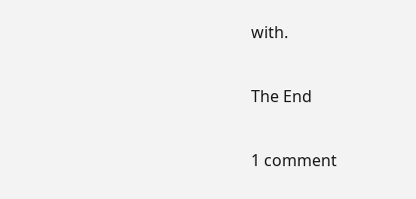with.

The End

1 comment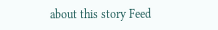about this story Feed